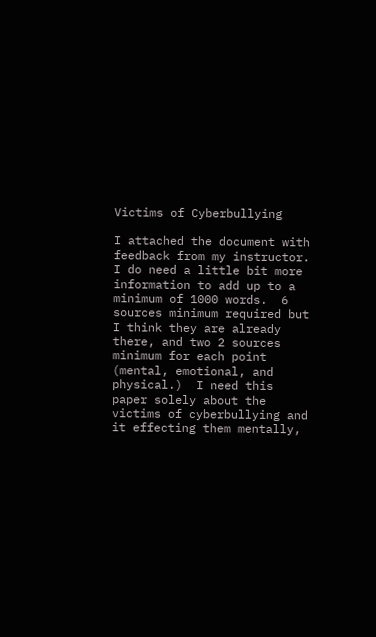Victims of Cyberbullying

I attached the document with feedback from my instructor.  I do need a little bit more information to add up to a minimum of 1000 words.  6 sources minimum required but I think they are already there, and two 2 sources minimum for each point (mental, emotional, and physical.)  I need this paper solely about the victims of cyberbullying and it effecting them mentally,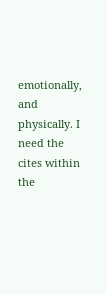emotionally, and physically. I need the cites within the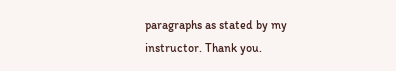paragraphs as stated by my instructor. Thank you.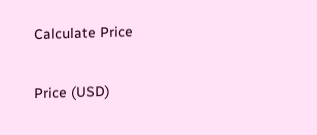Calculate Price

Price (USD)